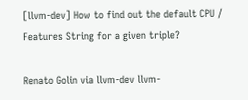[llvm-dev] How to find out the default CPU / Features String for a given triple?

Renato Golin via llvm-dev llvm-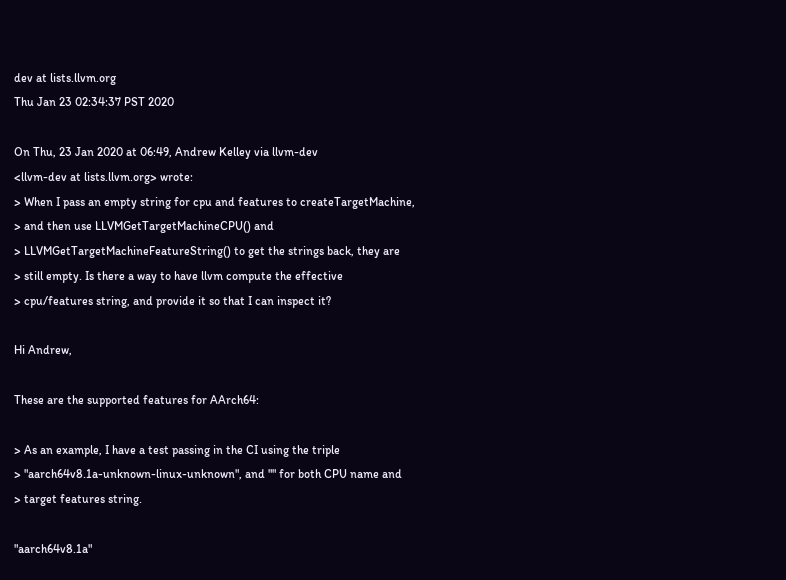dev at lists.llvm.org
Thu Jan 23 02:34:37 PST 2020

On Thu, 23 Jan 2020 at 06:49, Andrew Kelley via llvm-dev
<llvm-dev at lists.llvm.org> wrote:
> When I pass an empty string for cpu and features to createTargetMachine,
> and then use LLVMGetTargetMachineCPU() and
> LLVMGetTargetMachineFeatureString() to get the strings back, they are
> still empty. Is there a way to have llvm compute the effective
> cpu/features string, and provide it so that I can inspect it?

Hi Andrew,

These are the supported features for AArch64:

> As an example, I have a test passing in the CI using the triple
> "aarch64v8.1a-unknown-linux-unknown", and "" for both CPU name and
> target features string.

"aarch64v8.1a"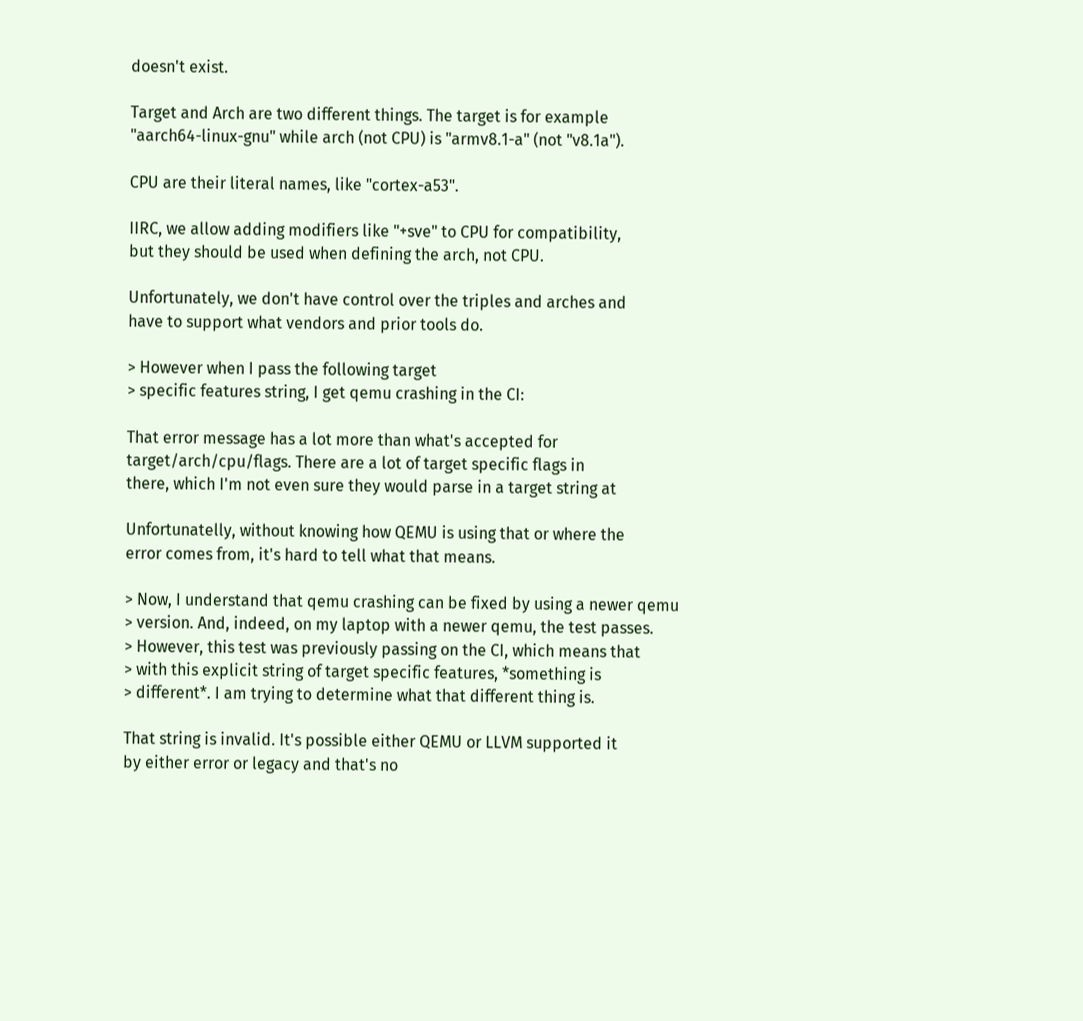doesn't exist.

Target and Arch are two different things. The target is for example
"aarch64-linux-gnu" while arch (not CPU) is "armv8.1-a" (not "v8.1a").

CPU are their literal names, like "cortex-a53".

IIRC, we allow adding modifiers like "+sve" to CPU for compatibility,
but they should be used when defining the arch, not CPU.

Unfortunately, we don't have control over the triples and arches and
have to support what vendors and prior tools do.

> However when I pass the following target
> specific features string, I get qemu crashing in the CI:

That error message has a lot more than what's accepted for
target/arch/cpu/flags. There are a lot of target specific flags in
there, which I'm not even sure they would parse in a target string at

Unfortunatelly, without knowing how QEMU is using that or where the
error comes from, it's hard to tell what that means.

> Now, I understand that qemu crashing can be fixed by using a newer qemu
> version. And, indeed, on my laptop with a newer qemu, the test passes.
> However, this test was previously passing on the CI, which means that
> with this explicit string of target specific features, *something is
> different*. I am trying to determine what that different thing is.

That string is invalid. It's possible either QEMU or LLVM supported it
by either error or legacy and that's no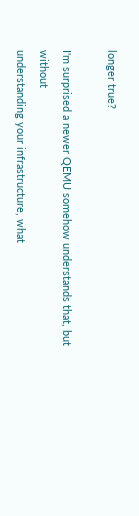longer true?

I'm surprised a newer QEMU somehow understands that, but without
understanding your infrastructure, what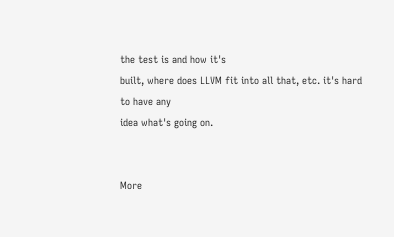the test is and how it's
built, where does LLVM fit into all that, etc. it's hard to have any
idea what's going on.


More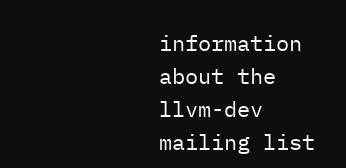information about the llvm-dev mailing list